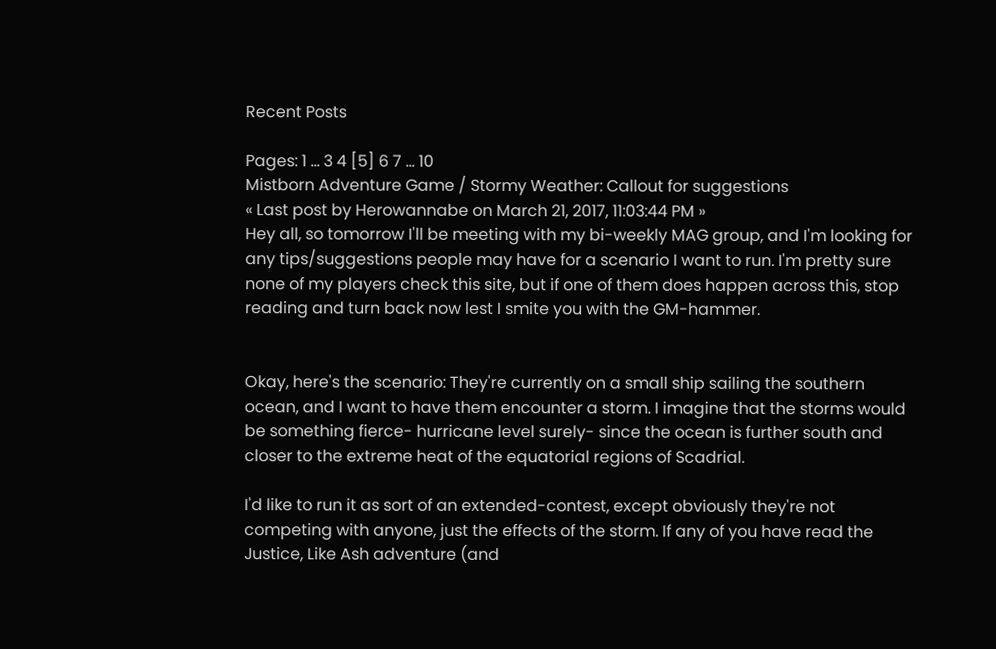Recent Posts

Pages: 1 ... 3 4 [5] 6 7 ... 10
Mistborn Adventure Game / Stormy Weather: Callout for suggestions
« Last post by Herowannabe on March 21, 2017, 11:03:44 PM »
Hey all, so tomorrow I'll be meeting with my bi-weekly MAG group, and I'm looking for any tips/suggestions people may have for a scenario I want to run. I'm pretty sure none of my players check this site, but if one of them does happen across this, stop reading and turn back now lest I smite you with the GM-hammer.


Okay, here's the scenario: They're currently on a small ship sailing the southern ocean, and I want to have them encounter a storm. I imagine that the storms would be something fierce- hurricane level surely- since the ocean is further south and closer to the extreme heat of the equatorial regions of Scadrial.

I'd like to run it as sort of an extended-contest, except obviously they're not competing with anyone, just the effects of the storm. If any of you have read the Justice, Like Ash adventure (and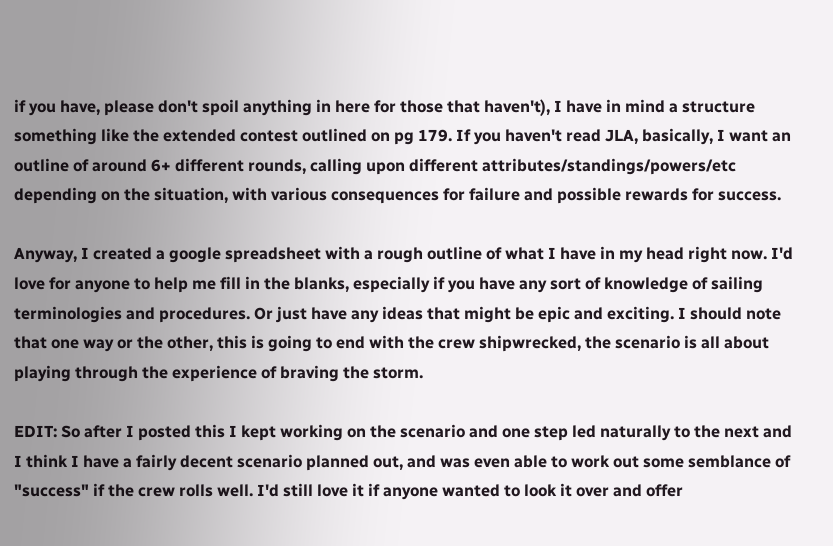if you have, please don't spoil anything in here for those that haven't), I have in mind a structure something like the extended contest outlined on pg 179. If you haven't read JLA, basically, I want an outline of around 6+ different rounds, calling upon different attributes/standings/powers/etc depending on the situation, with various consequences for failure and possible rewards for success.

Anyway, I created a google spreadsheet with a rough outline of what I have in my head right now. I'd love for anyone to help me fill in the blanks, especially if you have any sort of knowledge of sailing terminologies and procedures. Or just have any ideas that might be epic and exciting. I should note that one way or the other, this is going to end with the crew shipwrecked, the scenario is all about playing through the experience of braving the storm.

EDIT: So after I posted this I kept working on the scenario and one step led naturally to the next and I think I have a fairly decent scenario planned out, and was even able to work out some semblance of "success" if the crew rolls well. I'd still love it if anyone wanted to look it over and offer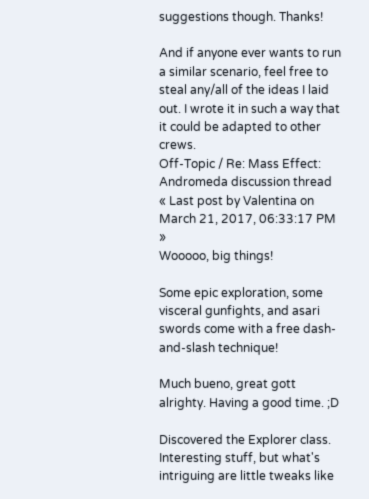suggestions though. Thanks!

And if anyone ever wants to run a similar scenario, feel free to steal any/all of the ideas I laid out. I wrote it in such a way that it could be adapted to other crews.
Off-Topic / Re: Mass Effect: Andromeda discussion thread
« Last post by Valentina on March 21, 2017, 06:33:17 PM »
Wooooo, big things!

Some epic exploration, some visceral gunfights, and asari swords come with a free dash-and-slash technique!

Much bueno, great gott alrighty. Having a good time. ;D

Discovered the Explorer class. Interesting stuff, but what's intriguing are little tweaks like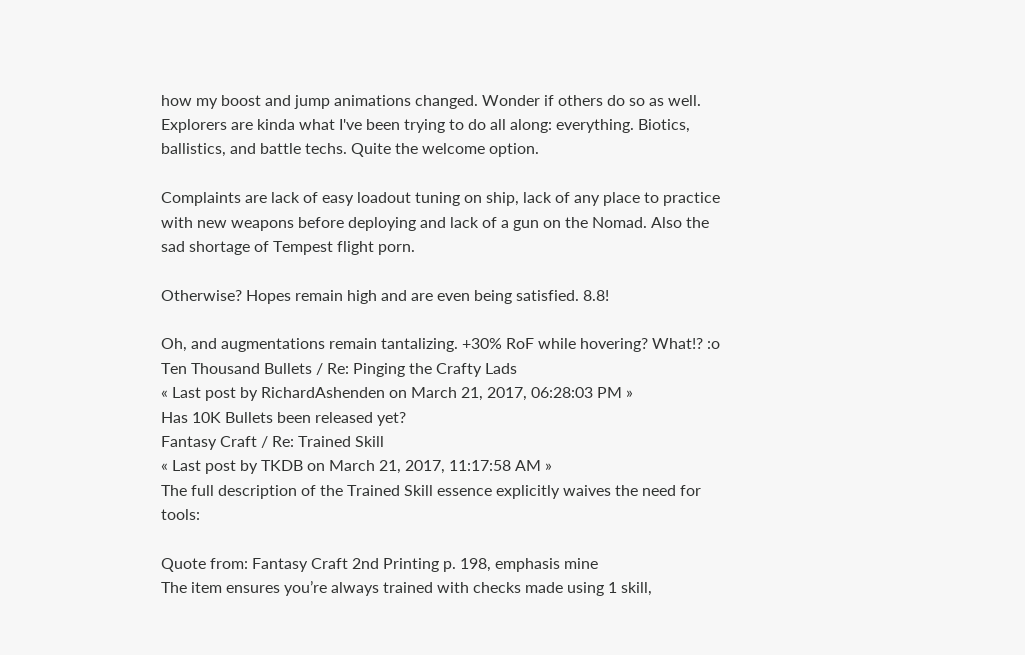how my boost and jump animations changed. Wonder if others do so as well. Explorers are kinda what I've been trying to do all along: everything. Biotics, ballistics, and battle techs. Quite the welcome option.

Complaints are lack of easy loadout tuning on ship, lack of any place to practice with new weapons before deploying and lack of a gun on the Nomad. Also the sad shortage of Tempest flight porn.

Otherwise? Hopes remain high and are even being satisfied. 8.8!

Oh, and augmentations remain tantalizing. +30% RoF while hovering? What!? :o
Ten Thousand Bullets / Re: Pinging the Crafty Lads
« Last post by RichardAshenden on March 21, 2017, 06:28:03 PM »
Has 10K Bullets been released yet?
Fantasy Craft / Re: Trained Skill
« Last post by TKDB on March 21, 2017, 11:17:58 AM »
The full description of the Trained Skill essence explicitly waives the need for tools:

Quote from: Fantasy Craft 2nd Printing p. 198, emphasis mine
The item ensures you’re always trained with checks made using 1 skill,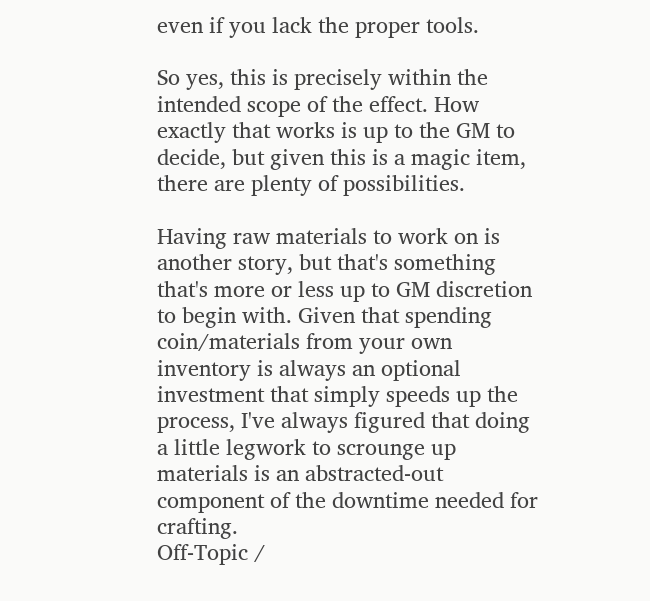even if you lack the proper tools.

So yes, this is precisely within the intended scope of the effect. How exactly that works is up to the GM to decide, but given this is a magic item, there are plenty of possibilities.

Having raw materials to work on is another story, but that's something that's more or less up to GM discretion to begin with. Given that spending coin/materials from your own inventory is always an optional investment that simply speeds up the process, I've always figured that doing a little legwork to scrounge up materials is an abstracted-out component of the downtime needed for crafting.
Off-Topic /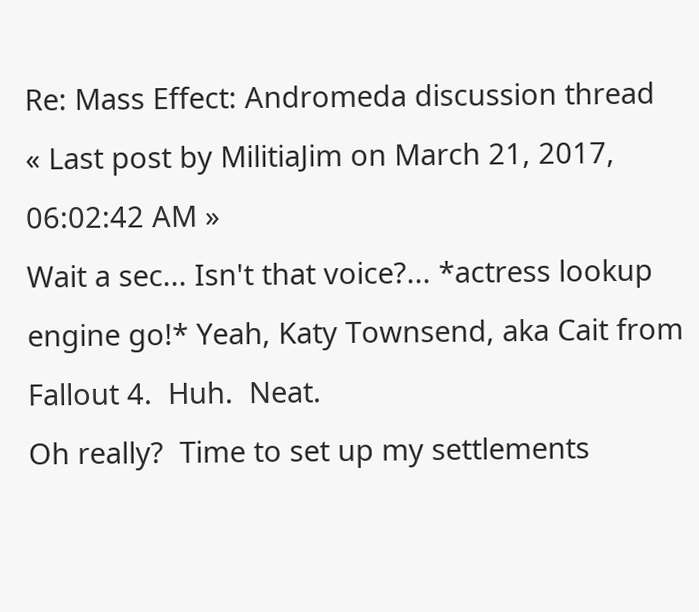Re: Mass Effect: Andromeda discussion thread
« Last post by MilitiaJim on March 21, 2017, 06:02:42 AM »
Wait a sec... Isn't that voice?... *actress lookup engine go!* Yeah, Katy Townsend, aka Cait from Fallout 4.  Huh.  Neat.
Oh really?  Time to set up my settlements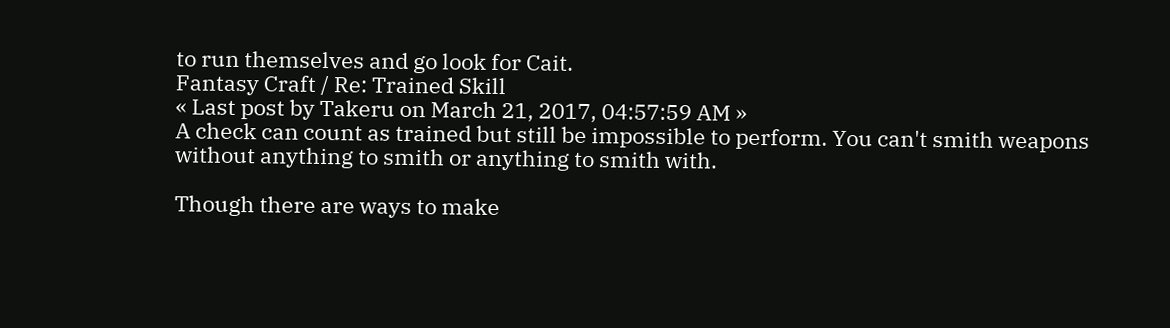to run themselves and go look for Cait.
Fantasy Craft / Re: Trained Skill
« Last post by Takeru on March 21, 2017, 04:57:59 AM »
A check can count as trained but still be impossible to perform. You can't smith weapons without anything to smith or anything to smith with.

Though there are ways to make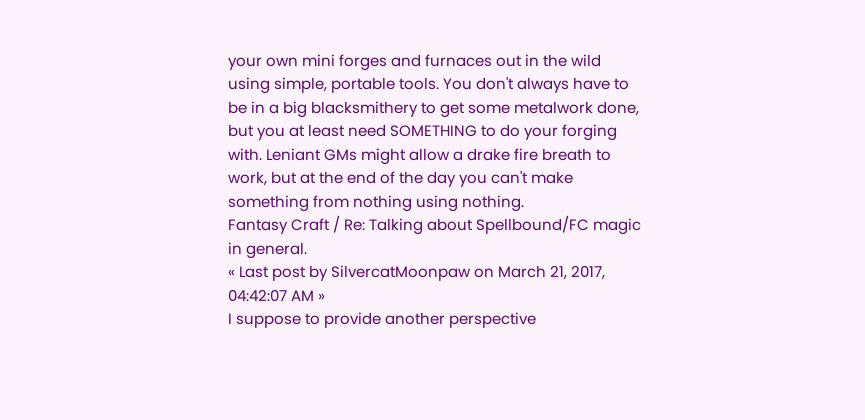your own mini forges and furnaces out in the wild using simple, portable tools. You don't always have to be in a big blacksmithery to get some metalwork done, but you at least need SOMETHING to do your forging with. Leniant GMs might allow a drake fire breath to work, but at the end of the day you can't make something from nothing using nothing.
Fantasy Craft / Re: Talking about Spellbound/FC magic in general.
« Last post by SilvercatMoonpaw on March 21, 2017, 04:42:07 AM »
I suppose to provide another perspective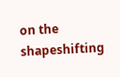on the shapeshifting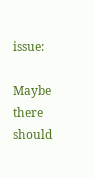issue:

Maybe there should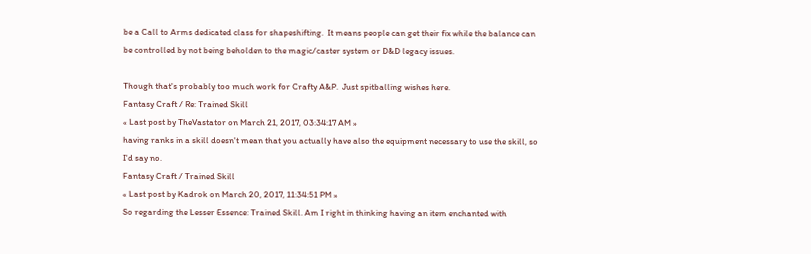be a Call to Arms dedicated class for shapeshifting.  It means people can get their fix while the balance can be controlled by not being beholden to the magic/caster system or D&D legacy issues.

Though that's probably too much work for Crafty A&P.  Just spitballing wishes here.
Fantasy Craft / Re: Trained Skill
« Last post by TheVastator on March 21, 2017, 03:34:17 AM »
having ranks in a skill doesn't mean that you actually have also the equipment necessary to use the skill, so I'd say no.
Fantasy Craft / Trained Skill
« Last post by Kadrok on March 20, 2017, 11:34:51 PM »
So regarding the Lesser Essence: Trained Skill. Am I right in thinking having an item enchanted with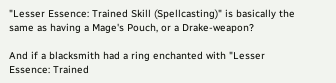"Lesser Essence: Trained Skill (Spellcasting)" is basically the same as having a Mage's Pouch, or a Drake-weapon?

And if a blacksmith had a ring enchanted with "Lesser Essence: Trained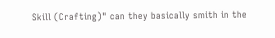Skill (Crafting)" can they basically smith in the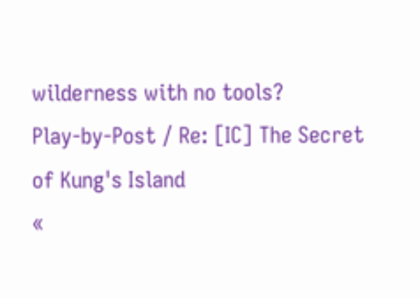wilderness with no tools?
Play-by-Post / Re: [IC] The Secret of Kung's Island
«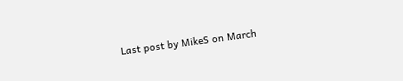Last post by MikeS on March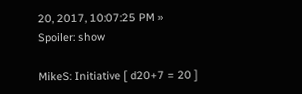20, 2017, 10:07:25 PM »
Spoiler: show

MikeS: Initiative [ d20+7 = 20 ]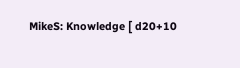MikeS: Knowledge [ d20+10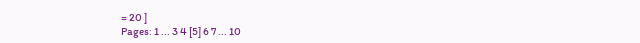= 20 ]
Pages: 1 ... 3 4 [5] 6 7 ... 10